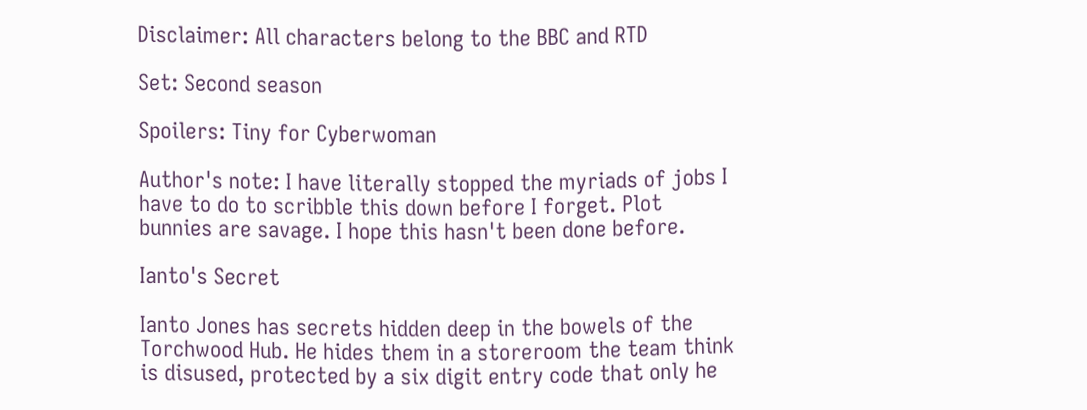Disclaimer: All characters belong to the BBC and RTD

Set: Second season

Spoilers: Tiny for Cyberwoman

Author's note: I have literally stopped the myriads of jobs I have to do to scribble this down before I forget. Plot bunnies are savage. I hope this hasn't been done before.

Ianto's Secret

Ianto Jones has secrets hidden deep in the bowels of the Torchwood Hub. He hides them in a storeroom the team think is disused, protected by a six digit entry code that only he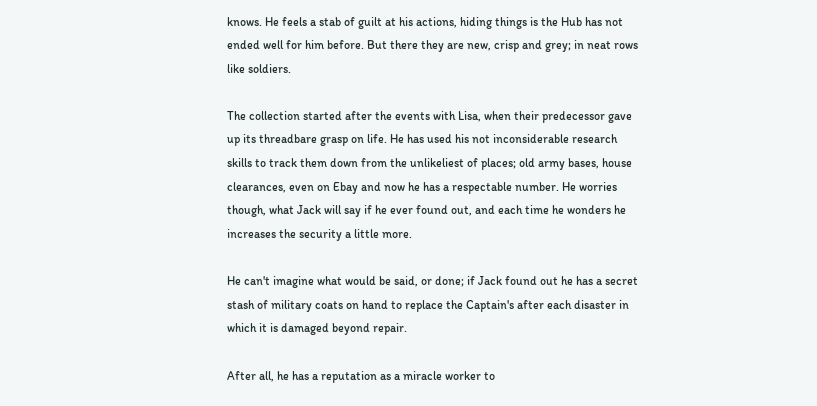knows. He feels a stab of guilt at his actions, hiding things is the Hub has not ended well for him before. But there they are new, crisp and grey; in neat rows like soldiers.

The collection started after the events with Lisa, when their predecessor gave up its threadbare grasp on life. He has used his not inconsiderable research skills to track them down from the unlikeliest of places; old army bases, house clearances, even on Ebay and now he has a respectable number. He worries though, what Jack will say if he ever found out, and each time he wonders he increases the security a little more.

He can't imagine what would be said, or done; if Jack found out he has a secret stash of military coats on hand to replace the Captain's after each disaster in which it is damaged beyond repair.

After all, he has a reputation as a miracle worker to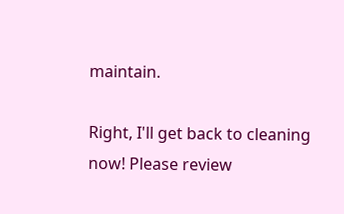maintain.

Right, I'll get back to cleaning now! Please review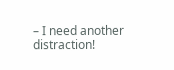– I need another distraction!